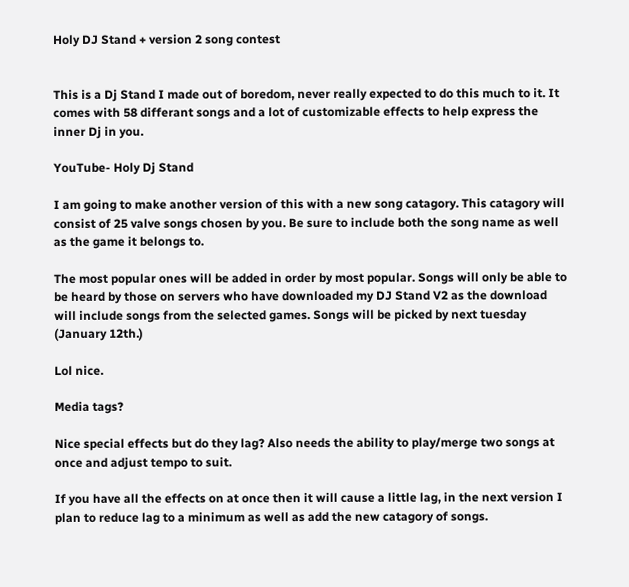Holy DJ Stand + version 2 song contest


This is a Dj Stand I made out of boredom, never really expected to do this much to it. It comes with 58 differant songs and a lot of customizable effects to help express the inner Dj in you.

YouTube- Holy Dj Stand

I am going to make another version of this with a new song catagory. This catagory will consist of 25 valve songs chosen by you. Be sure to include both the song name as well as the game it belongs to.

The most popular ones will be added in order by most popular. Songs will only be able to be heard by those on servers who have downloaded my DJ Stand V2 as the download will include songs from the selected games. Songs will be picked by next tuesday (January 12th.)

Lol nice.

Media tags?

Nice special effects but do they lag? Also needs the ability to play/merge two songs at once and adjust tempo to suit.

If you have all the effects on at once then it will cause a little lag, in the next version I plan to reduce lag to a minimum as well as add the new catagory of songs.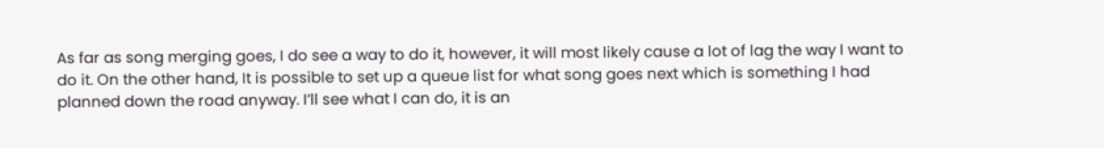As far as song merging goes, I do see a way to do it, however, it will most likely cause a lot of lag the way I want to do it. On the other hand, It is possible to set up a queue list for what song goes next which is something I had planned down the road anyway. I’ll see what I can do, it is an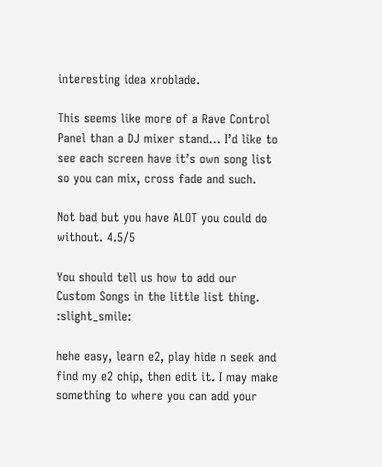interesting idea xroblade.

This seems like more of a Rave Control Panel than a DJ mixer stand… I’d like to see each screen have it’s own song list so you can mix, cross fade and such.

Not bad but you have ALOT you could do without. 4.5/5

You should tell us how to add our Custom Songs in the little list thing. :slight_smile:

hehe easy, learn e2, play hide n seek and find my e2 chip, then edit it. I may make something to where you can add your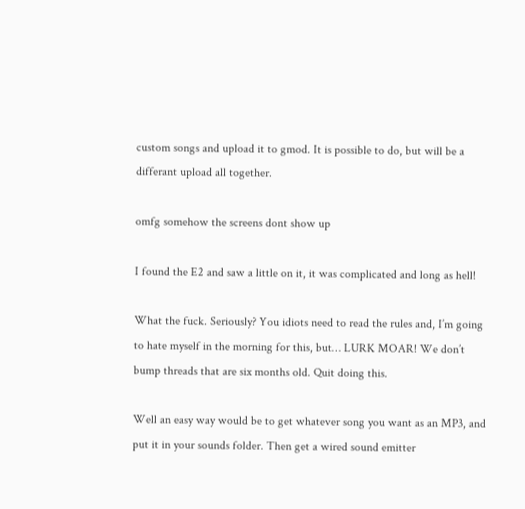custom songs and upload it to gmod. It is possible to do, but will be a differant upload all together.

omfg somehow the screens dont show up

I found the E2 and saw a little on it, it was complicated and long as hell!

What the fuck. Seriously? You idiots need to read the rules and, I’m going to hate myself in the morning for this, but… LURK MOAR! We don’t bump threads that are six months old. Quit doing this.

Well an easy way would be to get whatever song you want as an MP3, and put it in your sounds folder. Then get a wired sound emitter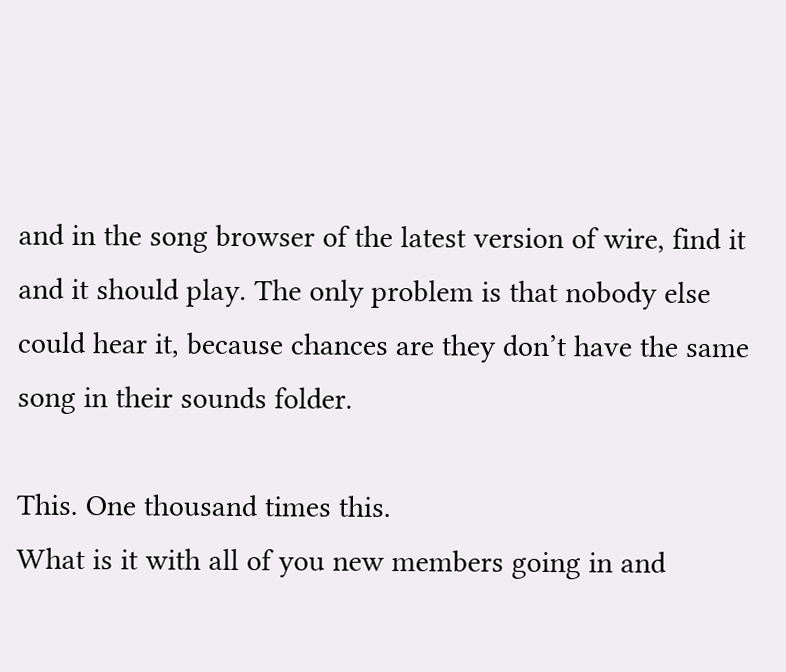and in the song browser of the latest version of wire, find it and it should play. The only problem is that nobody else could hear it, because chances are they don’t have the same song in their sounds folder.

This. One thousand times this.
What is it with all of you new members going in and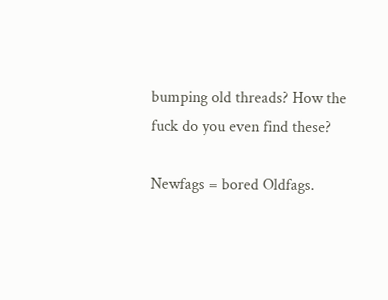bumping old threads? How the fuck do you even find these?

Newfags = bored Oldfags.